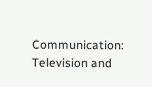Communication: Television and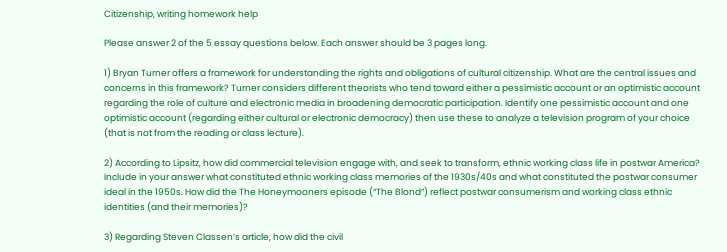Citizenship, writing homework help

Please answer 2 of the 5 essay questions below. Each answer should be 3 pages long.

1) Bryan Turner offers a framework for understanding the rights and obligations of cultural citizenship. What are the central issues and concerns in this framework? Turner considers different theorists who tend toward either a pessimistic account or an optimistic account regarding the role of culture and electronic media in broadening democratic participation. Identify one pessimistic account and one optimistic account (regarding either cultural or electronic democracy) then use these to analyze a television program of your choice (that is not from the reading or class lecture).

2) According to Lipsitz, how did commercial television engage with, and seek to transform, ethnic working class life in postwar America? Include in your answer what constituted ethnic working class memories of the 1930s/40s and what constituted the postwar consumer ideal in the 1950s. How did the The Honeymooners episode (“The Blond”) reflect postwar consumerism and working class ethnic identities (and their memories)?

3) Regarding Steven Classen’s article, how did the civil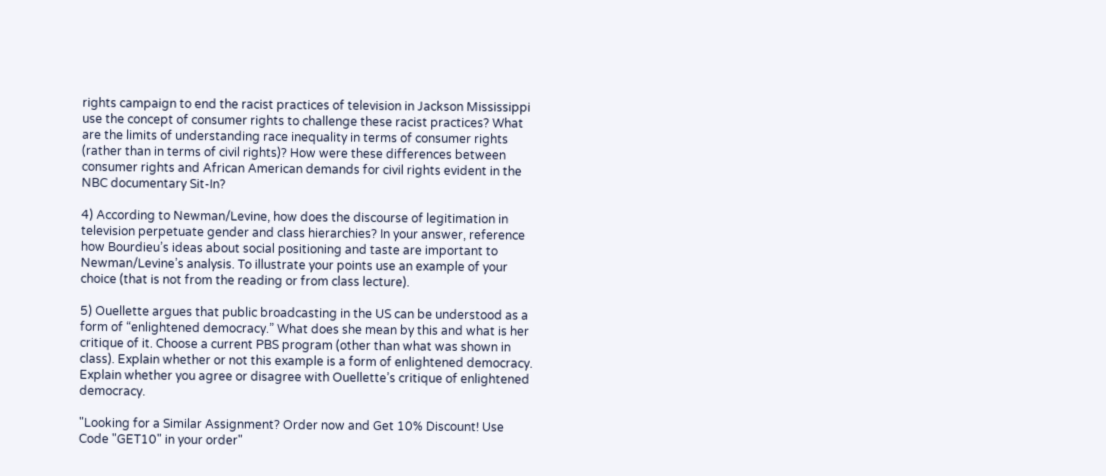rights campaign to end the racist practices of television in Jackson Mississippi use the concept of consumer rights to challenge these racist practices? What are the limits of understanding race inequality in terms of consumer rights (rather than in terms of civil rights)? How were these differences between consumer rights and African American demands for civil rights evident in the NBC documentary Sit-In?

4) According to Newman/Levine, how does the discourse of legitimation in television perpetuate gender and class hierarchies? In your answer, reference how Bourdieu’s ideas about social positioning and taste are important to Newman/Levine’s analysis. To illustrate your points use an example of your choice (that is not from the reading or from class lecture).

5) Ouellette argues that public broadcasting in the US can be understood as a form of “enlightened democracy.” What does she mean by this and what is her critique of it. Choose a current PBS program (other than what was shown in class). Explain whether or not this example is a form of enlightened democracy. Explain whether you agree or disagree with Ouellette’s critique of enlightened democracy.

"Looking for a Similar Assignment? Order now and Get 10% Discount! Use Code "GET10" in your order"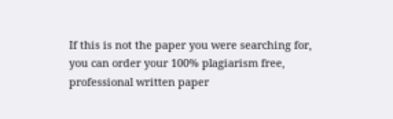If this is not the paper you were searching for, you can order your 100% plagiarism free, professional written paper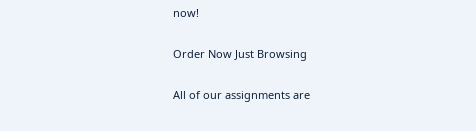now!

Order Now Just Browsing

All of our assignments are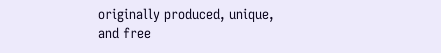originally produced, unique, and free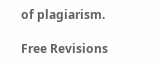of plagiarism.

Free Revisions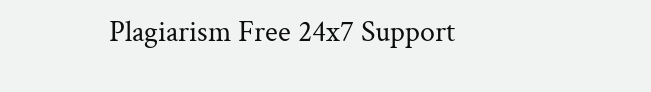Plagiarism Free 24x7 Support